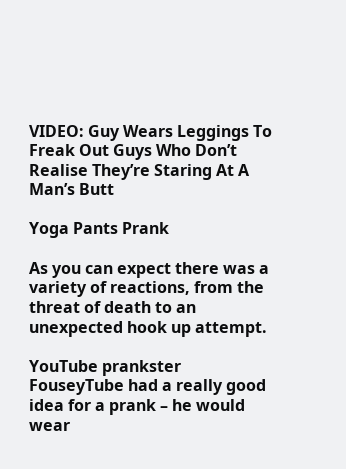VIDEO: Guy Wears Leggings To Freak Out Guys Who Don’t Realise They’re Staring At A Man’s Butt

Yoga Pants Prank

As you can expect there was a variety of reactions, from the threat of death to an unexpected hook up attempt.

YouTube prankster FouseyTube had a really good idea for a prank – he would wear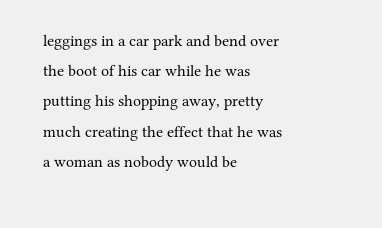leggings in a car park and bend over the boot of his car while he was putting his shopping away, pretty much creating the effect that he was a woman as nobody would be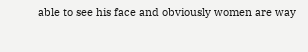able to see his face and obviously women are way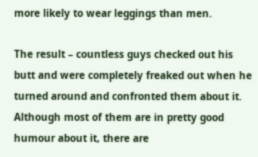more likely to wear leggings than men.

The result – countless guys checked out his butt and were completely freaked out when he turned around and confronted them about it. Although most of them are in pretty good humour about it, there are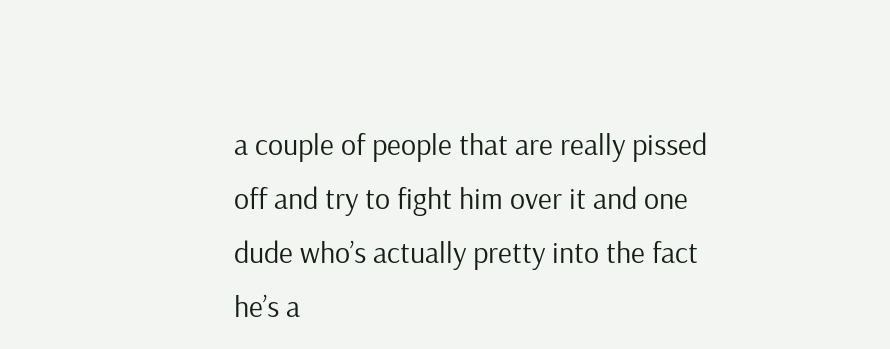a couple of people that are really pissed off and try to fight him over it and one dude who’s actually pretty into the fact he’s a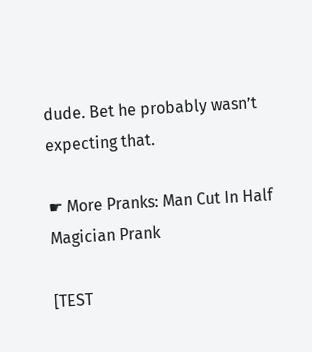dude. Bet he probably wasn’t expecting that.

☛ More Pranks: Man Cut In Half Magician Prank

[TEST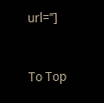url=’’]


To Top